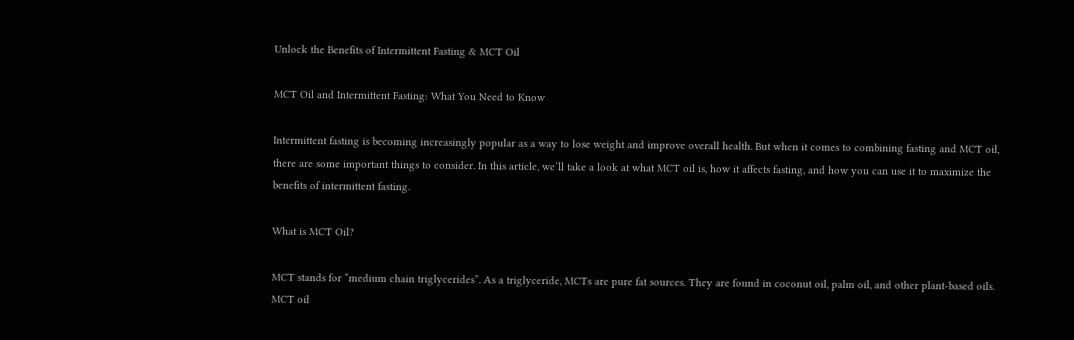Unlock the Benefits of Intermittent Fasting & MCT Oil

MCT Oil and Intermittent Fasting: What You Need to Know

Intermittent fasting is becoming increasingly popular as a way to lose weight and improve overall health. But when it comes to combining fasting and MCT oil, there are some important things to consider. In this article, we’ll take a look at what MCT oil is, how it affects fasting, and how you can use it to maximize the benefits of intermittent fasting.

What is MCT Oil?

MCT stands for “medium chain triglycerides”. As a triglyceride, MCTs are pure fat sources. They are found in coconut oil, palm oil, and other plant-based oils. MCT oil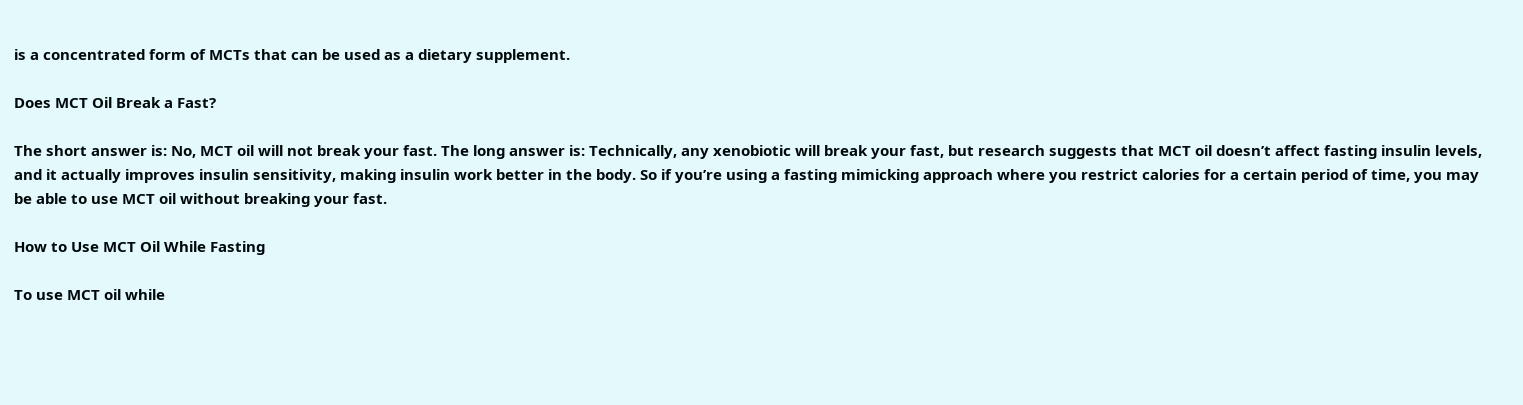is a concentrated form of MCTs that can be used as a dietary supplement.

Does MCT Oil Break a Fast?

The short answer is: No, MCT oil will not break your fast. The long answer is: Technically, any xenobiotic will break your fast, but research suggests that MCT oil doesn’t affect fasting insulin levels, and it actually improves insulin sensitivity, making insulin work better in the body. So if you’re using a fasting mimicking approach where you restrict calories for a certain period of time, you may be able to use MCT oil without breaking your fast.

How to Use MCT Oil While Fasting

To use MCT oil while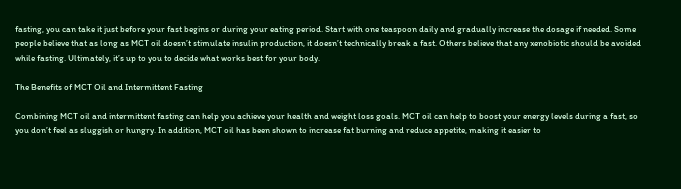fasting, you can take it just before your fast begins or during your eating period. Start with one teaspoon daily and gradually increase the dosage if needed. Some people believe that as long as MCT oil doesn’t stimulate insulin production, it doesn’t technically break a fast. Others believe that any xenobiotic should be avoided while fasting. Ultimately, it’s up to you to decide what works best for your body.

The Benefits of MCT Oil and Intermittent Fasting

Combining MCT oil and intermittent fasting can help you achieve your health and weight loss goals. MCT oil can help to boost your energy levels during a fast, so you don’t feel as sluggish or hungry. In addition, MCT oil has been shown to increase fat burning and reduce appetite, making it easier to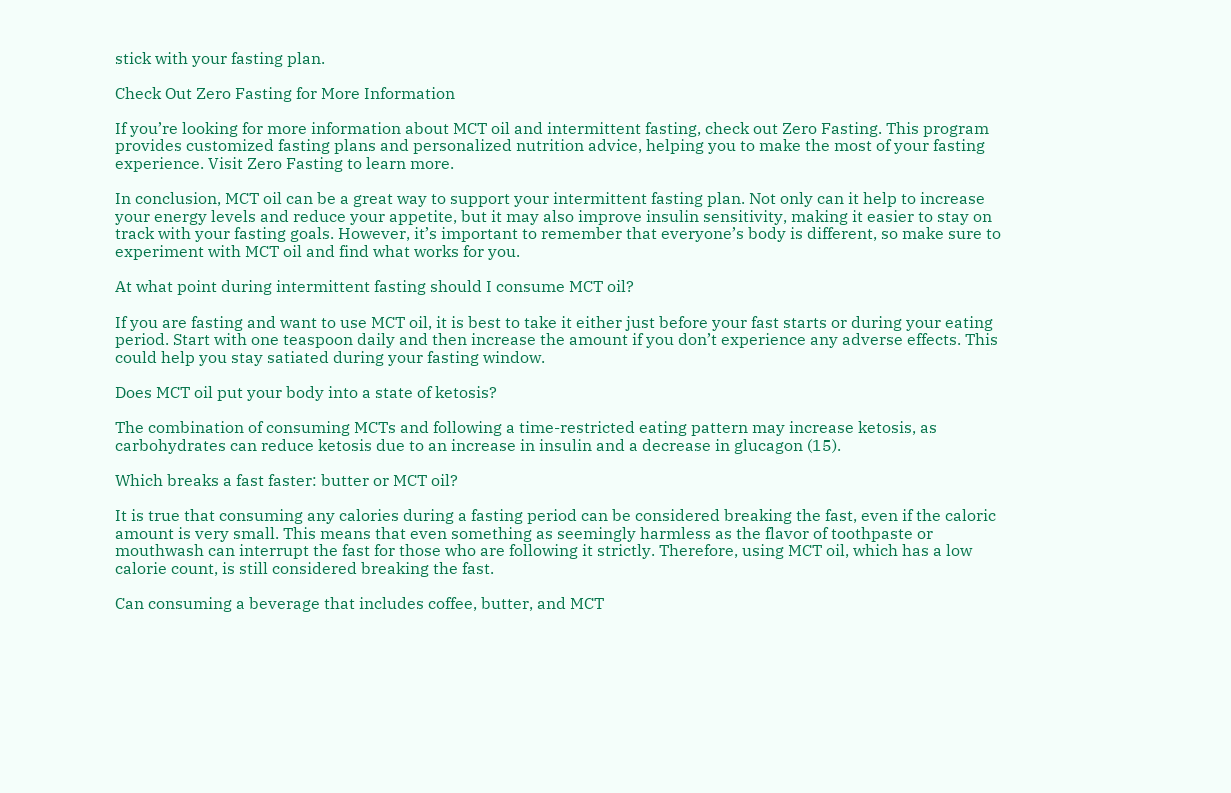stick with your fasting plan.

Check Out Zero Fasting for More Information

If you’re looking for more information about MCT oil and intermittent fasting, check out Zero Fasting. This program provides customized fasting plans and personalized nutrition advice, helping you to make the most of your fasting experience. Visit Zero Fasting to learn more.

In conclusion, MCT oil can be a great way to support your intermittent fasting plan. Not only can it help to increase your energy levels and reduce your appetite, but it may also improve insulin sensitivity, making it easier to stay on track with your fasting goals. However, it’s important to remember that everyone’s body is different, so make sure to experiment with MCT oil and find what works for you.

At what point during intermittent fasting should I consume MCT oil?

If you are fasting and want to use MCT oil, it is best to take it either just before your fast starts or during your eating period. Start with one teaspoon daily and then increase the amount if you don’t experience any adverse effects. This could help you stay satiated during your fasting window.

Does MCT oil put your body into a state of ketosis?

The combination of consuming MCTs and following a time-restricted eating pattern may increase ketosis, as carbohydrates can reduce ketosis due to an increase in insulin and a decrease in glucagon (15).

Which breaks a fast faster: butter or MCT oil?

It is true that consuming any calories during a fasting period can be considered breaking the fast, even if the caloric amount is very small. This means that even something as seemingly harmless as the flavor of toothpaste or mouthwash can interrupt the fast for those who are following it strictly. Therefore, using MCT oil, which has a low calorie count, is still considered breaking the fast.

Can consuming a beverage that includes coffee, butter, and MCT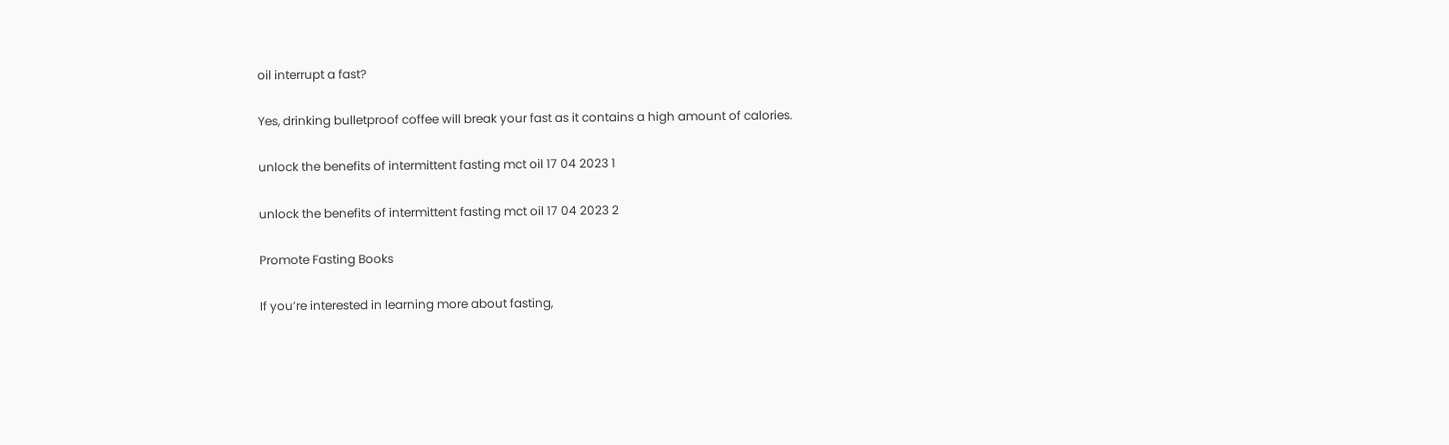oil interrupt a fast?

Yes, drinking bulletproof coffee will break your fast as it contains a high amount of calories.

unlock the benefits of intermittent fasting mct oil 17 04 2023 1

unlock the benefits of intermittent fasting mct oil 17 04 2023 2

Promote Fasting Books

If you’re interested in learning more about fasting,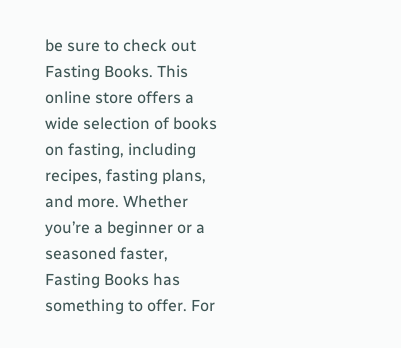be sure to check out Fasting Books. This online store offers a wide selection of books on fasting, including recipes, fasting plans, and more. Whether you’re a beginner or a seasoned faster, Fasting Books has something to offer. For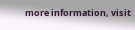more information, visit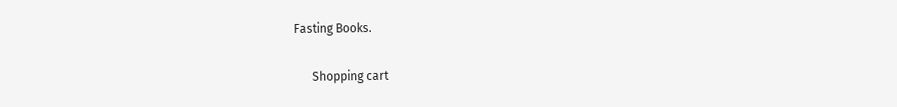Fasting Books.

      Shopping cart